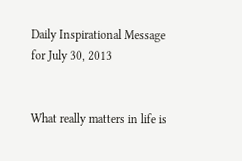Daily Inspirational Message for July 30, 2013


What really matters in life is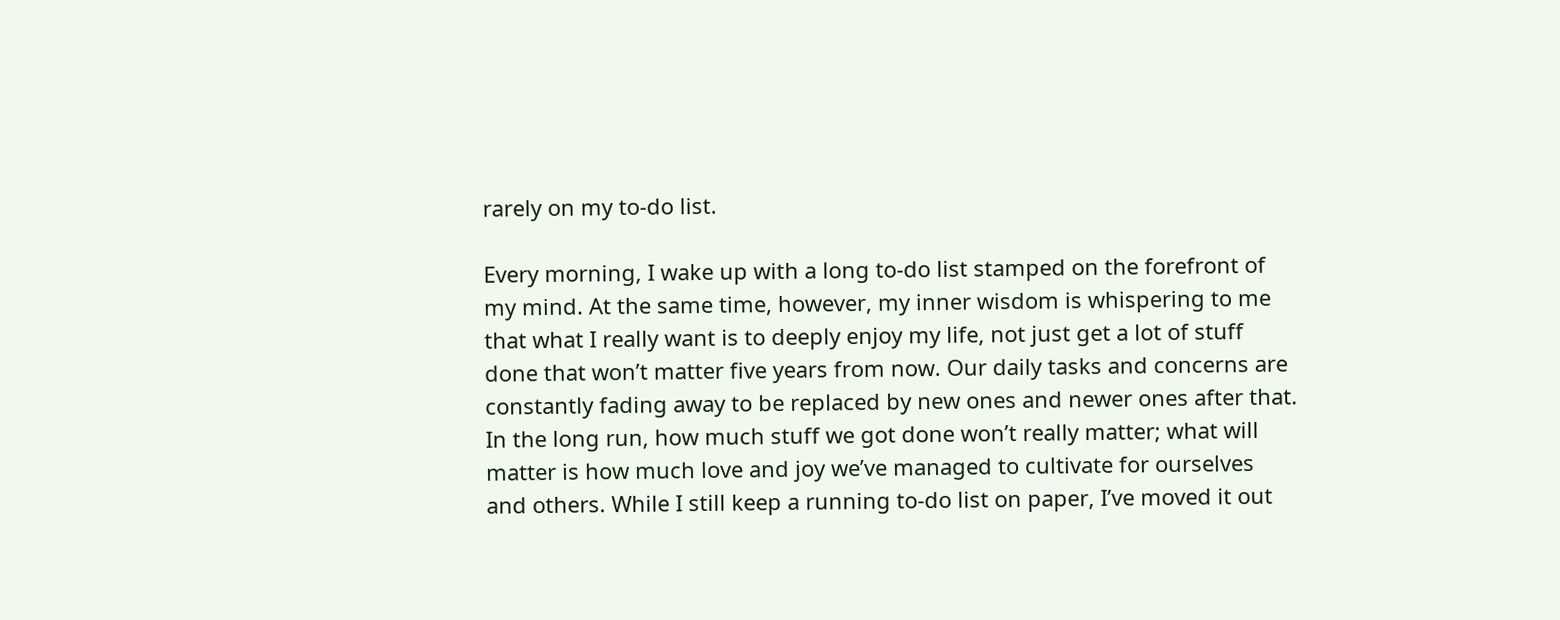rarely on my to-do list.

Every morning, I wake up with a long to-do list stamped on the forefront of my mind. At the same time, however, my inner wisdom is whispering to me that what I really want is to deeply enjoy my life, not just get a lot of stuff done that won’t matter five years from now. Our daily tasks and concerns are constantly fading away to be replaced by new ones and newer ones after that. In the long run, how much stuff we got done won’t really matter; what will matter is how much love and joy we’ve managed to cultivate for ourselves and others. While I still keep a running to-do list on paper, I’ve moved it out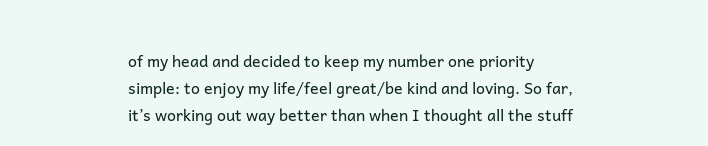of my head and decided to keep my number one priority simple: to enjoy my life/feel great/be kind and loving. So far, it’s working out way better than when I thought all the stuff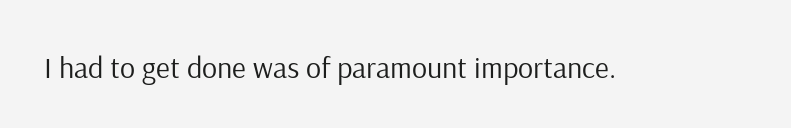I had to get done was of paramount importance.